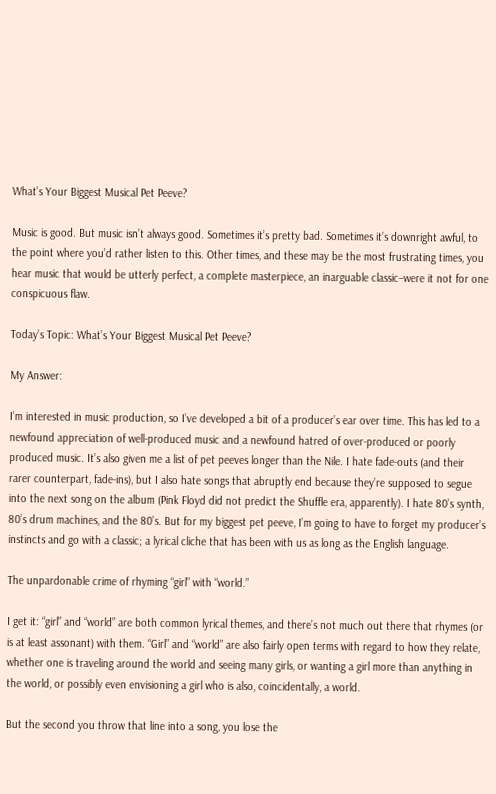What’s Your Biggest Musical Pet Peeve?

Music is good. But music isn’t always good. Sometimes it’s pretty bad. Sometimes it’s downright awful, to the point where you’d rather listen to this. Other times, and these may be the most frustrating times, you hear music that would be utterly perfect, a complete masterpiece, an inarguable classic–were it not for one conspicuous flaw.

Today’s Topic: What’s Your Biggest Musical Pet Peeve?

My Answer:

I’m interested in music production, so I’ve developed a bit of a producer’s ear over time. This has led to a newfound appreciation of well-produced music and a newfound hatred of over-produced or poorly produced music. It’s also given me a list of pet peeves longer than the Nile. I hate fade-outs (and their rarer counterpart, fade-ins), but I also hate songs that abruptly end because they’re supposed to segue into the next song on the album (Pink Floyd did not predict the Shuffle era, apparently). I hate 80’s synth, 80’s drum machines, and the 80’s. But for my biggest pet peeve, I’m going to have to forget my producer’s instincts and go with a classic; a lyrical cliche that has been with us as long as the English language.

The unpardonable crime of rhyming “girl” with “world.”

I get it: “girl” and “world” are both common lyrical themes, and there’s not much out there that rhymes (or is at least assonant) with them. “Girl” and “world” are also fairly open terms with regard to how they relate, whether one is traveling around the world and seeing many girls, or wanting a girl more than anything in the world, or possibly even envisioning a girl who is also, coincidentally, a world.

But the second you throw that line into a song, you lose the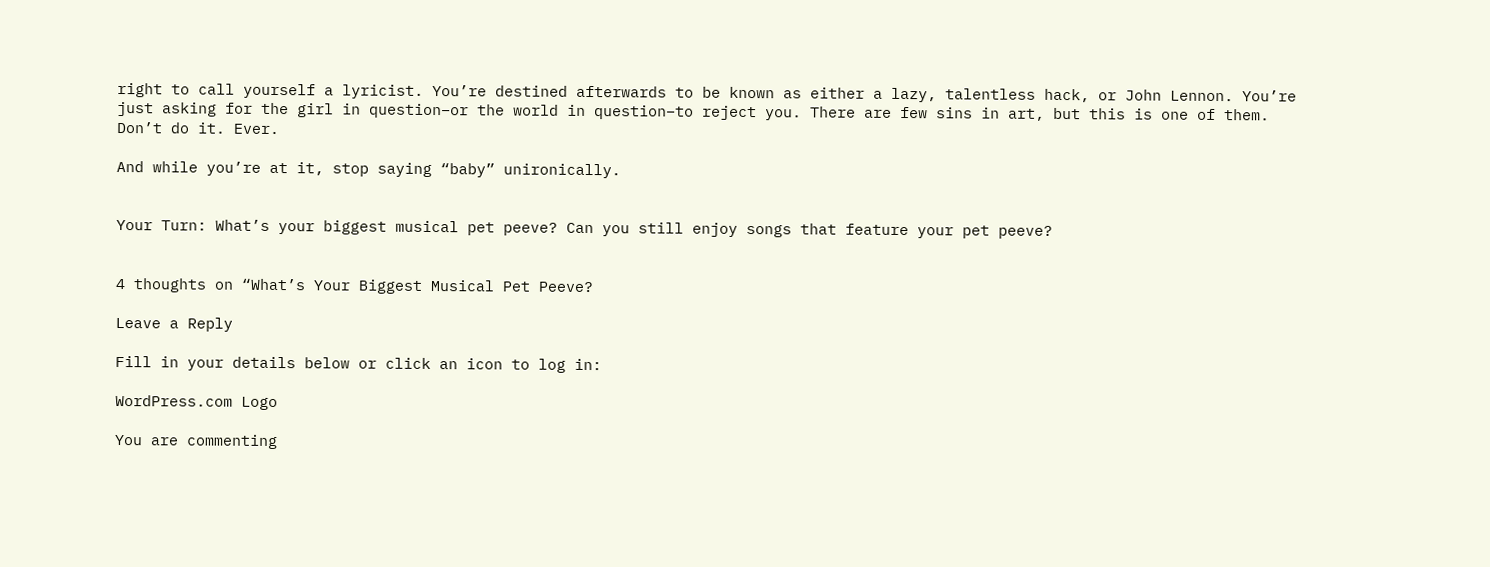right to call yourself a lyricist. You’re destined afterwards to be known as either a lazy, talentless hack, or John Lennon. You’re just asking for the girl in question–or the world in question–to reject you. There are few sins in art, but this is one of them. Don’t do it. Ever.

And while you’re at it, stop saying “baby” unironically.


Your Turn: What’s your biggest musical pet peeve? Can you still enjoy songs that feature your pet peeve?


4 thoughts on “What’s Your Biggest Musical Pet Peeve?

Leave a Reply

Fill in your details below or click an icon to log in:

WordPress.com Logo

You are commenting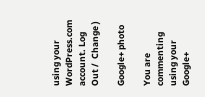using your WordPress.com account. Log Out /  Change )

Google+ photo

You are commenting using your Google+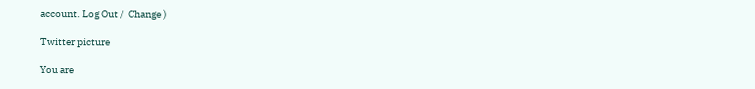account. Log Out /  Change )

Twitter picture

You are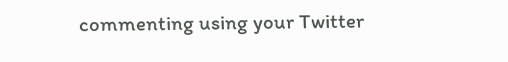commenting using your Twitter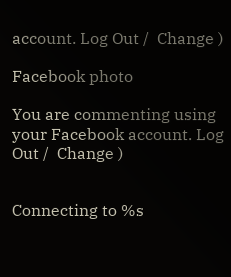account. Log Out /  Change )

Facebook photo

You are commenting using your Facebook account. Log Out /  Change )


Connecting to %s